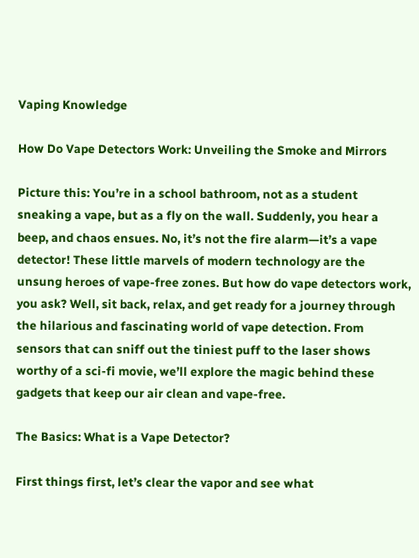Vaping Knowledge

How Do Vape Detectors Work: Unveiling the Smoke and Mirrors

Picture this: You’re in a school bathroom, not as a student sneaking a vape, but as a fly on the wall. Suddenly, you hear a beep, and chaos ensues. No, it’s not the fire alarm—it’s a vape detector! These little marvels of modern technology are the unsung heroes of vape-free zones. But how do vape detectors work, you ask? Well, sit back, relax, and get ready for a journey through the hilarious and fascinating world of vape detection. From sensors that can sniff out the tiniest puff to the laser shows worthy of a sci-fi movie, we’ll explore the magic behind these gadgets that keep our air clean and vape-free.

The Basics: What is a Vape Detector?

First things first, let’s clear the vapor and see what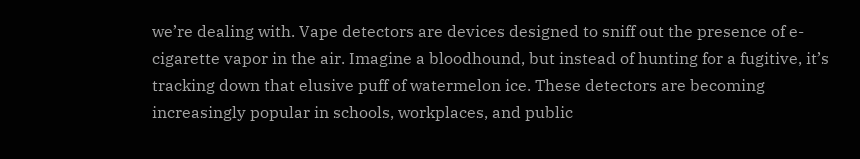we’re dealing with. Vape detectors are devices designed to sniff out the presence of e-cigarette vapor in the air. Imagine a bloodhound, but instead of hunting for a fugitive, it’s tracking down that elusive puff of watermelon ice. These detectors are becoming increasingly popular in schools, workplaces, and public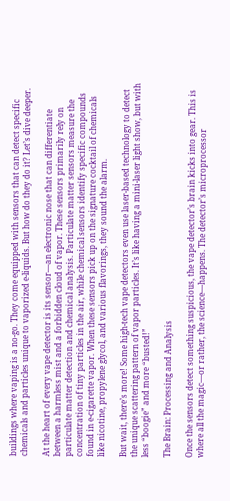buildings where vaping is a no-go. They come equipped with sensors that can detect specific chemicals and particles unique to vaporized e-liquids. But how do they do it? Let’s dive deeper.

At the heart of every vape detector is its sensor—an electronic nose that can differentiate between a harmless mist and a forbidden cloud of vapor. These sensors primarily rely on particulate matter detection and chemical analysis. Particulate matter sensors measure the concentration of tiny particles in the air, while chemical sensors identify specific compounds found in e-cigarette vapor. When these sensors pick up on the signature cocktail of chemicals like nicotine, propylene glycol, and various flavorings, they sound the alarm.

But wait, there’s more! Some high-tech vape detectors even use laser-based technology to detect the unique scattering pattern of vapor particles. It’s like having a mini-laser light show, but with less “boogie” and more “busted!”

The Brain: Processing and Analysis

Once the sensors detect something suspicious, the vape detector’s brain kicks into gear. This is where all the magic—or rather, the science—happens. The detector’s microprocessor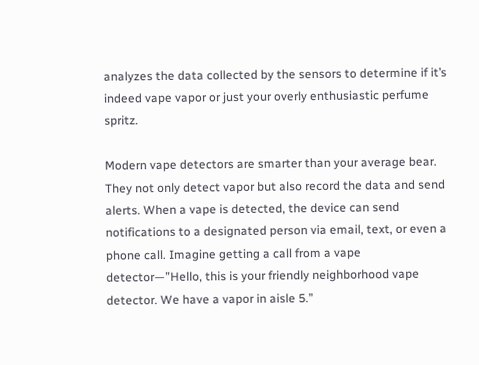analyzes the data collected by the sensors to determine if it’s indeed vape vapor or just your overly enthusiastic perfume spritz.

Modern vape detectors are smarter than your average bear. They not only detect vapor but also record the data and send alerts. When a vape is detected, the device can send notifications to a designated person via email, text, or even a phone call. Imagine getting a call from a vape detector—”Hello, this is your friendly neighborhood vape detector. We have a vapor in aisle 5.”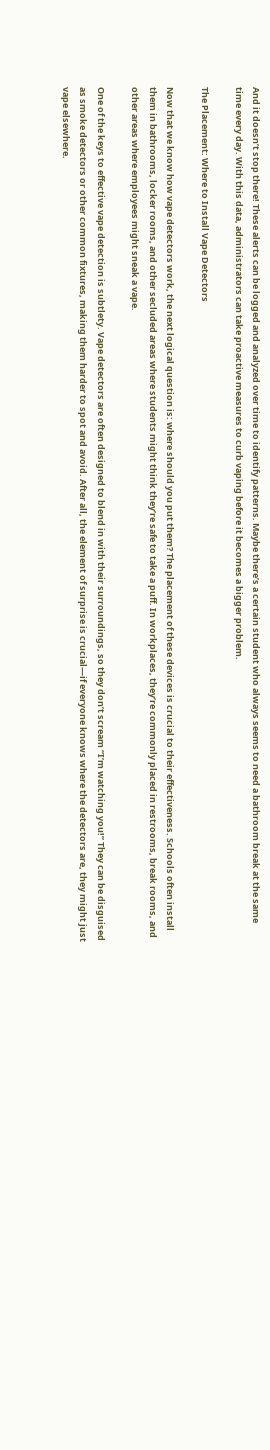And it doesn’t stop there! These alerts can be logged and analyzed over time to identify patterns. Maybe there’s a certain student who always seems to need a bathroom break at the same time every day. With this data, administrators can take proactive measures to curb vaping before it becomes a bigger problem.

The Placement: Where to Install Vape Detectors

Now that we know how vape detectors work, the next logical question is: where should you put them? The placement of these devices is crucial to their effectiveness. Schools often install them in bathrooms, locker rooms, and other secluded areas where students might think they’re safe to take a puff. In workplaces, they’re commonly placed in restrooms, break rooms, and other areas where employees might sneak a vape.

One of the keys to effective vape detection is subtlety. Vape detectors are often designed to blend in with their surroundings, so they don’t scream “I’m watching you!” They can be disguised as smoke detectors or other common fixtures, making them harder to spot and avoid. After all, the element of surprise is crucial—if everyone knows where the detectors are, they might just vape elsewhere.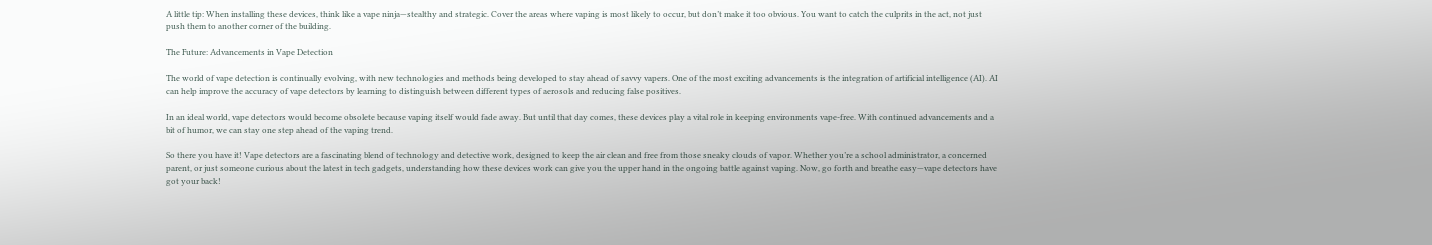A little tip: When installing these devices, think like a vape ninja—stealthy and strategic. Cover the areas where vaping is most likely to occur, but don’t make it too obvious. You want to catch the culprits in the act, not just push them to another corner of the building.

The Future: Advancements in Vape Detection

The world of vape detection is continually evolving, with new technologies and methods being developed to stay ahead of savvy vapers. One of the most exciting advancements is the integration of artificial intelligence (AI). AI can help improve the accuracy of vape detectors by learning to distinguish between different types of aerosols and reducing false positives.

In an ideal world, vape detectors would become obsolete because vaping itself would fade away. But until that day comes, these devices play a vital role in keeping environments vape-free. With continued advancements and a bit of humor, we can stay one step ahead of the vaping trend.

So there you have it! Vape detectors are a fascinating blend of technology and detective work, designed to keep the air clean and free from those sneaky clouds of vapor. Whether you’re a school administrator, a concerned parent, or just someone curious about the latest in tech gadgets, understanding how these devices work can give you the upper hand in the ongoing battle against vaping. Now, go forth and breathe easy—vape detectors have got your back!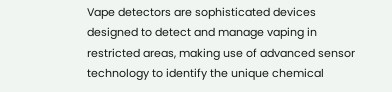Vape detectors are sophisticated devices designed to detect and manage vaping in restricted areas, making use of advanced sensor technology to identify the unique chemical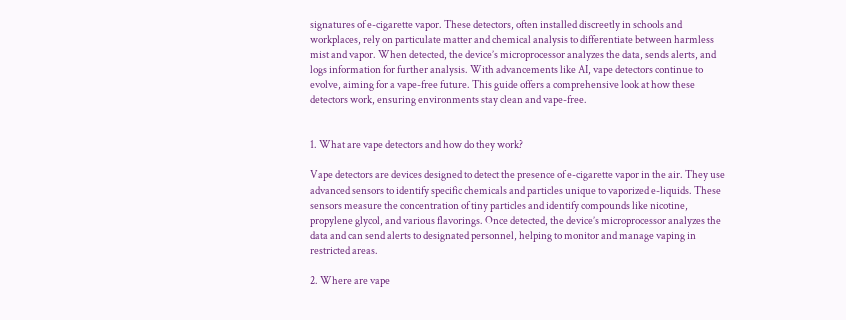signatures of e-cigarette vapor. These detectors, often installed discreetly in schools and workplaces, rely on particulate matter and chemical analysis to differentiate between harmless mist and vapor. When detected, the device’s microprocessor analyzes the data, sends alerts, and logs information for further analysis. With advancements like AI, vape detectors continue to evolve, aiming for a vape-free future. This guide offers a comprehensive look at how these detectors work, ensuring environments stay clean and vape-free.


1. What are vape detectors and how do they work?

Vape detectors are devices designed to detect the presence of e-cigarette vapor in the air. They use advanced sensors to identify specific chemicals and particles unique to vaporized e-liquids. These sensors measure the concentration of tiny particles and identify compounds like nicotine, propylene glycol, and various flavorings. Once detected, the device’s microprocessor analyzes the data and can send alerts to designated personnel, helping to monitor and manage vaping in restricted areas.

2. Where are vape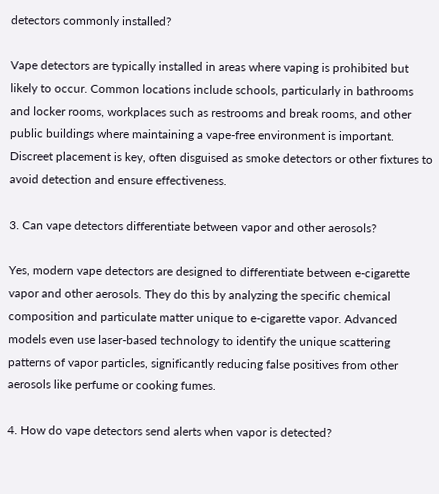detectors commonly installed?

Vape detectors are typically installed in areas where vaping is prohibited but likely to occur. Common locations include schools, particularly in bathrooms and locker rooms, workplaces such as restrooms and break rooms, and other public buildings where maintaining a vape-free environment is important. Discreet placement is key, often disguised as smoke detectors or other fixtures to avoid detection and ensure effectiveness.

3. Can vape detectors differentiate between vapor and other aerosols?

Yes, modern vape detectors are designed to differentiate between e-cigarette vapor and other aerosols. They do this by analyzing the specific chemical composition and particulate matter unique to e-cigarette vapor. Advanced models even use laser-based technology to identify the unique scattering patterns of vapor particles, significantly reducing false positives from other aerosols like perfume or cooking fumes.

4. How do vape detectors send alerts when vapor is detected?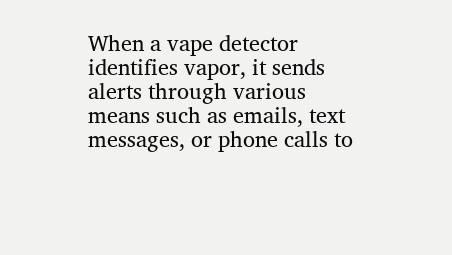When a vape detector identifies vapor, it sends alerts through various means such as emails, text messages, or phone calls to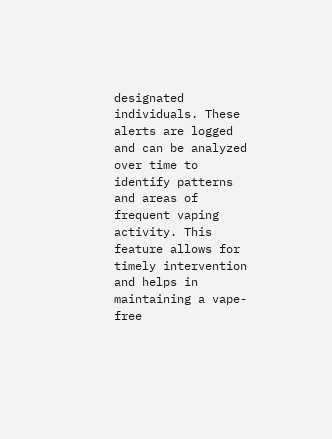designated individuals. These alerts are logged and can be analyzed over time to identify patterns and areas of frequent vaping activity. This feature allows for timely intervention and helps in maintaining a vape-free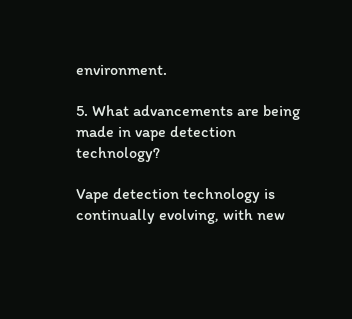environment.

5. What advancements are being made in vape detection technology?

Vape detection technology is continually evolving, with new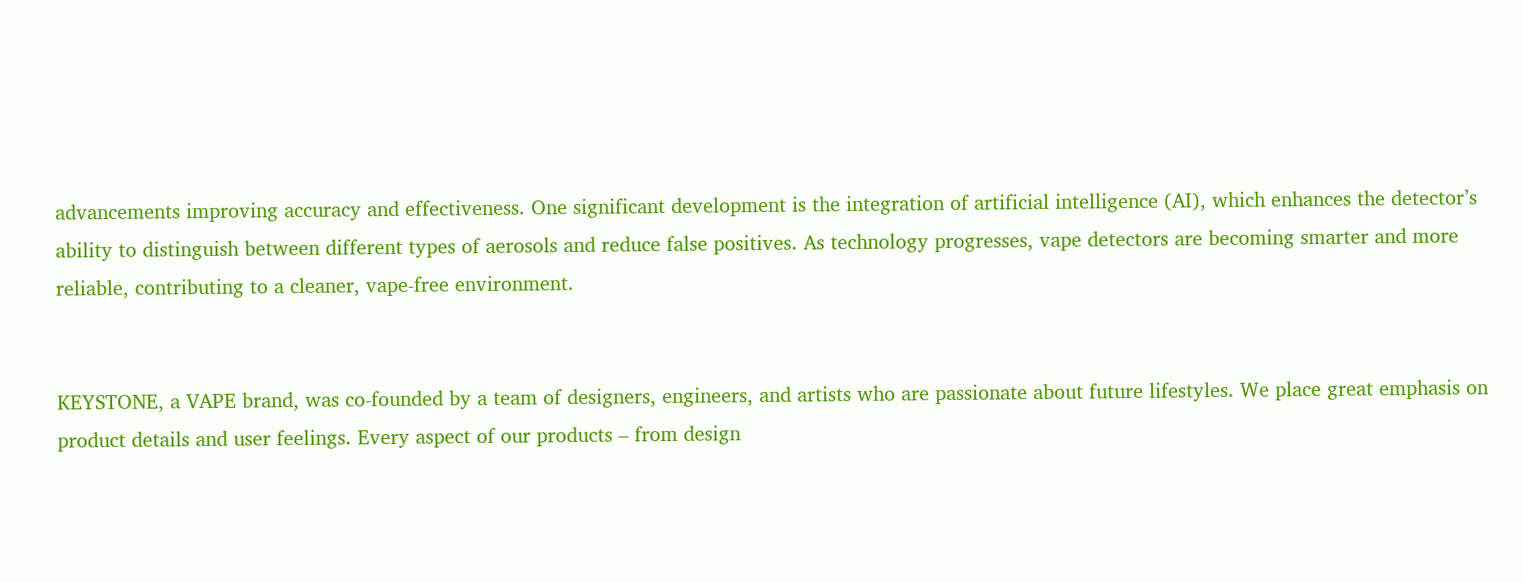advancements improving accuracy and effectiveness. One significant development is the integration of artificial intelligence (AI), which enhances the detector’s ability to distinguish between different types of aerosols and reduce false positives. As technology progresses, vape detectors are becoming smarter and more reliable, contributing to a cleaner, vape-free environment.


KEYSTONE, a VAPE brand, was co-founded by a team of designers, engineers, and artists who are passionate about future lifestyles. We place great emphasis on product details and user feelings. Every aspect of our products – from design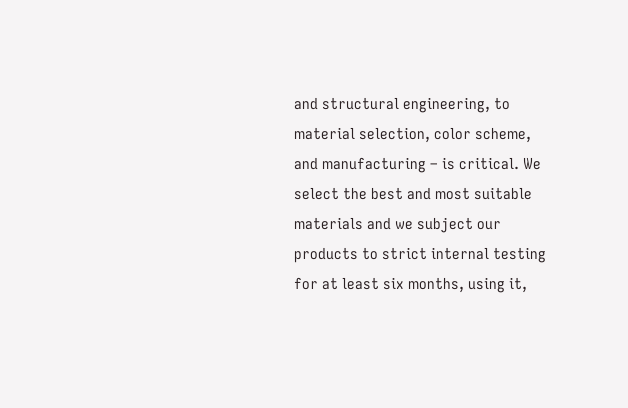and structural engineering, to material selection, color scheme, and manufacturing – is critical. We select the best and most suitable materials and we subject our products to strict internal testing for at least six months, using it,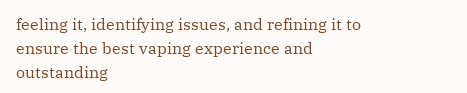feeling it, identifying issues, and refining it to ensure the best vaping experience and outstanding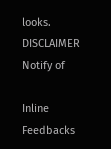looks. DISCLAIMER
Notify of

Inline Feedbacks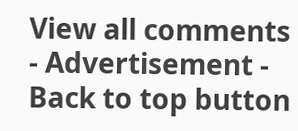View all comments
- Advertisement -
Back to top button